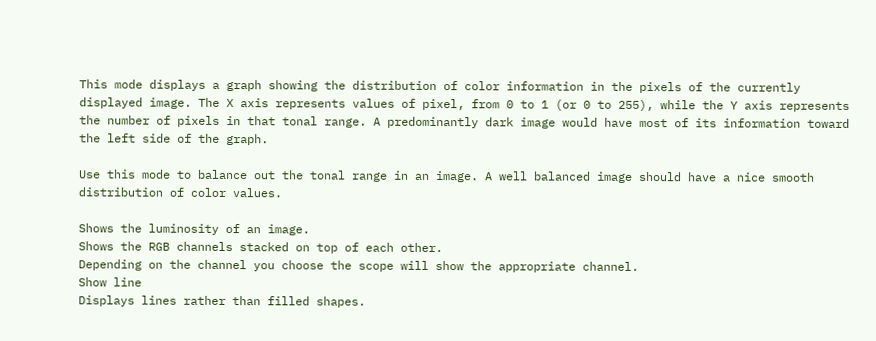This mode displays a graph showing the distribution of color information in the pixels of the currently displayed image. The X axis represents values of pixel, from 0 to 1 (or 0 to 255), while the Y axis represents the number of pixels in that tonal range. A predominantly dark image would have most of its information toward the left side of the graph.

Use this mode to balance out the tonal range in an image. A well balanced image should have a nice smooth distribution of color values.

Shows the luminosity of an image.
Shows the RGB channels stacked on top of each other.
Depending on the channel you choose the scope will show the appropriate channel.
Show line
Displays lines rather than filled shapes.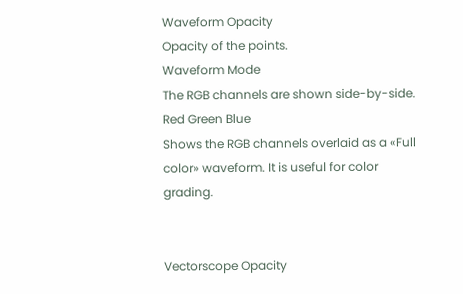Waveform Opacity
Opacity of the points.
Waveform Mode
The RGB channels are shown side-by-side.
Red Green Blue
Shows the RGB channels overlaid as a «Full color» waveform. It is useful for color grading.


Vectorscope Opacity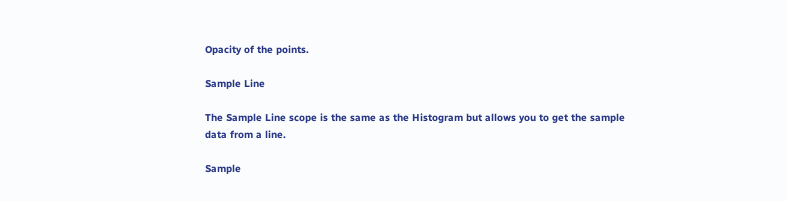Opacity of the points.

Sample Line

The Sample Line scope is the same as the Histogram but allows you to get the sample data from a line.

Sample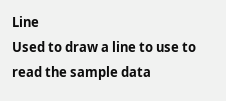Line
Used to draw a line to use to read the sample data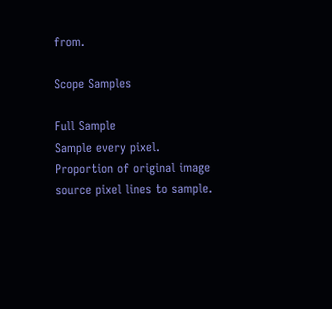from.

Scope Samples

Full Sample
Sample every pixel.
Proportion of original image source pixel lines to sample.